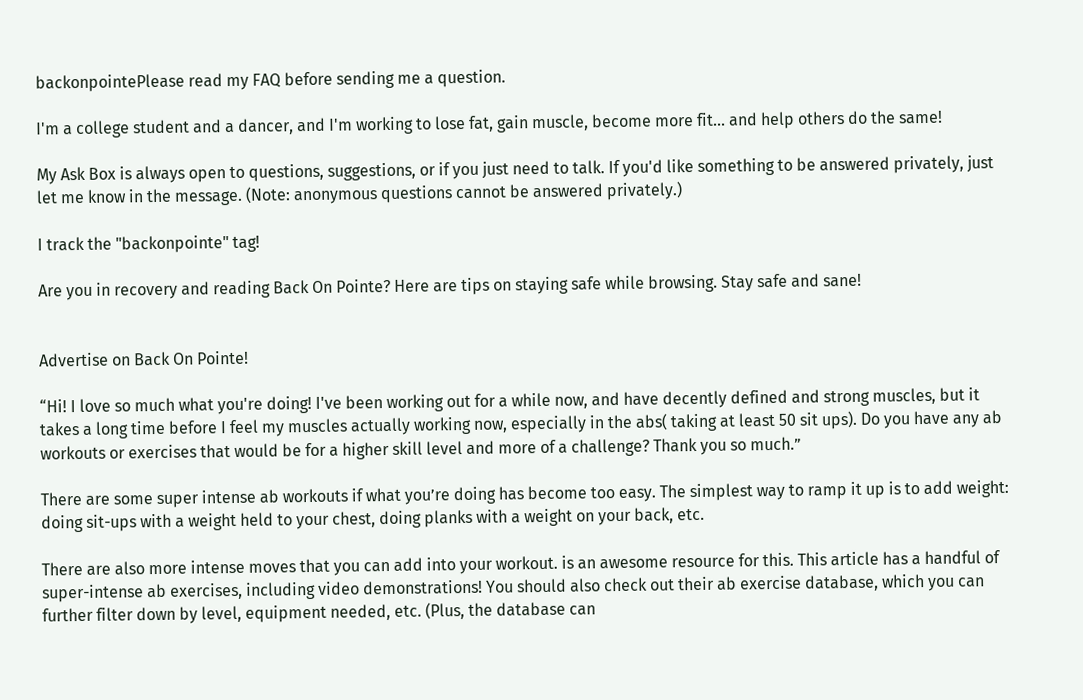backonpointePlease read my FAQ before sending me a question.

I'm a college student and a dancer, and I'm working to lose fat, gain muscle, become more fit... and help others do the same!

My Ask Box is always open to questions, suggestions, or if you just need to talk. If you'd like something to be answered privately, just let me know in the message. (Note: anonymous questions cannot be answered privately.)

I track the "backonpointe" tag!

Are you in recovery and reading Back On Pointe? Here are tips on staying safe while browsing. Stay safe and sane!


Advertise on Back On Pointe!

“Hi! I love so much what you're doing! I've been working out for a while now, and have decently defined and strong muscles, but it takes a long time before I feel my muscles actually working now, especially in the abs( taking at least 50 sit ups). Do you have any ab workouts or exercises that would be for a higher skill level and more of a challenge? Thank you so much.”

There are some super intense ab workouts if what you’re doing has become too easy. The simplest way to ramp it up is to add weight: doing sit-ups with a weight held to your chest, doing planks with a weight on your back, etc.

There are also more intense moves that you can add into your workout. is an awesome resource for this. This article has a handful of super-intense ab exercises, including video demonstrations! You should also check out their ab exercise database, which you can further filter down by level, equipment needed, etc. (Plus, the database can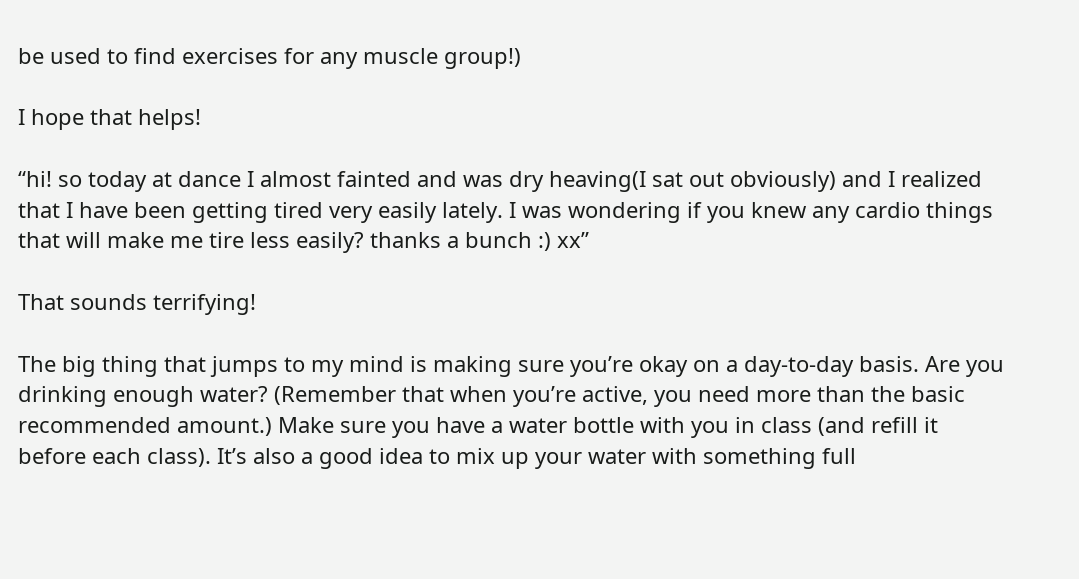be used to find exercises for any muscle group!)

I hope that helps!

“hi! so today at dance I almost fainted and was dry heaving(I sat out obviously) and I realized that I have been getting tired very easily lately. I was wondering if you knew any cardio things that will make me tire less easily? thanks a bunch :) xx”

That sounds terrifying!

The big thing that jumps to my mind is making sure you’re okay on a day-to-day basis. Are you drinking enough water? (Remember that when you’re active, you need more than the basic recommended amount.) Make sure you have a water bottle with you in class (and refill it before each class). It’s also a good idea to mix up your water with something full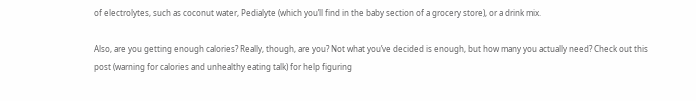of electrolytes, such as coconut water, Pedialyte (which you’ll find in the baby section of a grocery store), or a drink mix.

Also, are you getting enough calories? Really, though, are you? Not what you’ve decided is enough, but how many you actually need? Check out this post (warning for calories and unhealthy eating talk) for help figuring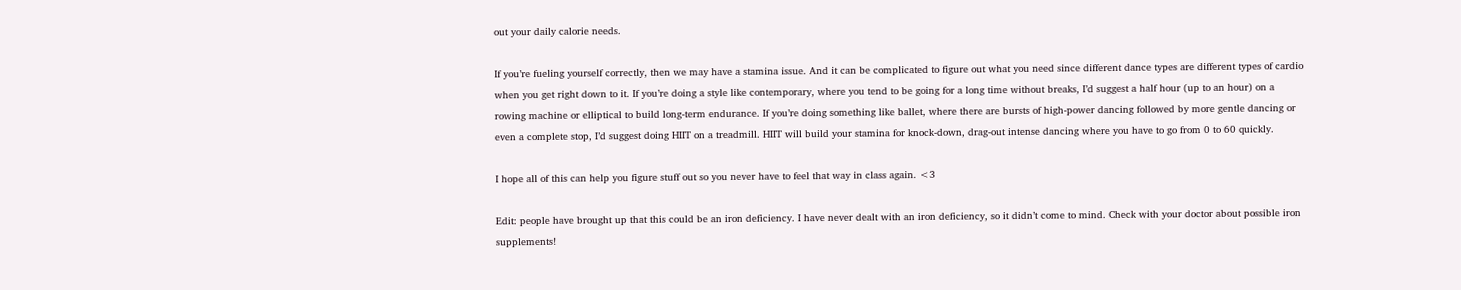out your daily calorie needs.

If you’re fueling yourself correctly, then we may have a stamina issue. And it can be complicated to figure out what you need since different dance types are different types of cardio when you get right down to it. If you’re doing a style like contemporary, where you tend to be going for a long time without breaks, I’d suggest a half hour (up to an hour) on a rowing machine or elliptical to build long-term endurance. If you’re doing something like ballet, where there are bursts of high-power dancing followed by more gentle dancing or even a complete stop, I’d suggest doing HIIT on a treadmill. HIIT will build your stamina for knock-down, drag-out intense dancing where you have to go from 0 to 60 quickly.

I hope all of this can help you figure stuff out so you never have to feel that way in class again. <3

Edit: people have brought up that this could be an iron deficiency. I have never dealt with an iron deficiency, so it didn’t come to mind. Check with your doctor about possible iron supplements!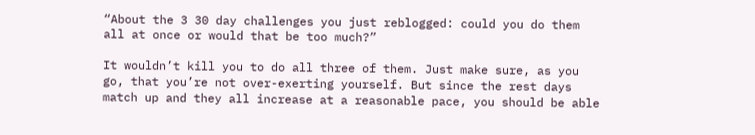“About the 3 30 day challenges you just reblogged: could you do them all at once or would that be too much?”

It wouldn’t kill you to do all three of them. Just make sure, as you go, that you’re not over-exerting yourself. But since the rest days match up and they all increase at a reasonable pace, you should be able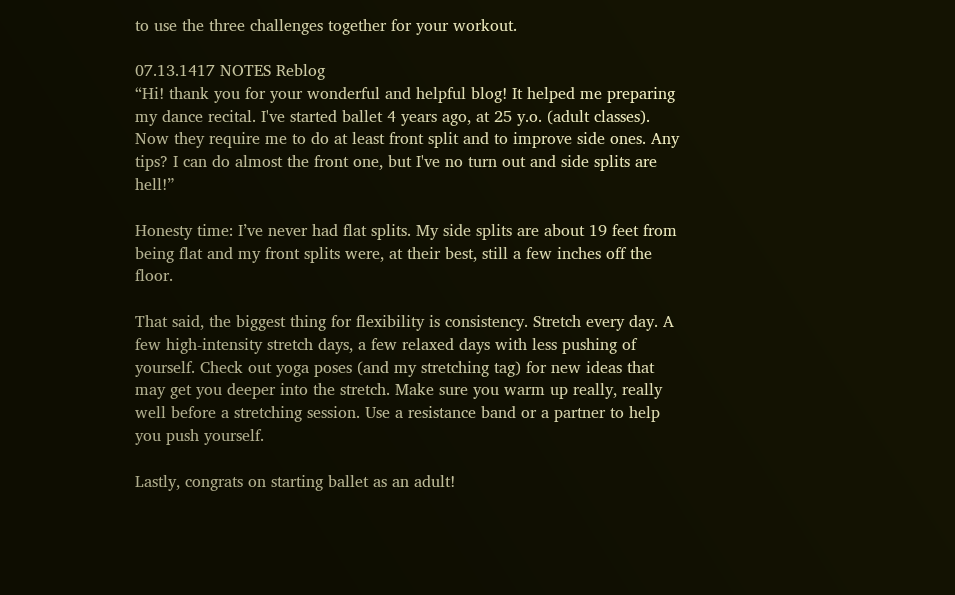to use the three challenges together for your workout.

07.13.1417 NOTES Reblog
“Hi! thank you for your wonderful and helpful blog! It helped me preparing my dance recital. I've started ballet 4 years ago, at 25 y.o. (adult classes). Now they require me to do at least front split and to improve side ones. Any tips? I can do almost the front one, but I've no turn out and side splits are hell!”

Honesty time: I’ve never had flat splits. My side splits are about 19 feet from being flat and my front splits were, at their best, still a few inches off the floor.

That said, the biggest thing for flexibility is consistency. Stretch every day. A few high-intensity stretch days, a few relaxed days with less pushing of yourself. Check out yoga poses (and my stretching tag) for new ideas that may get you deeper into the stretch. Make sure you warm up really, really well before a stretching session. Use a resistance band or a partner to help you push yourself.

Lastly, congrats on starting ballet as an adult!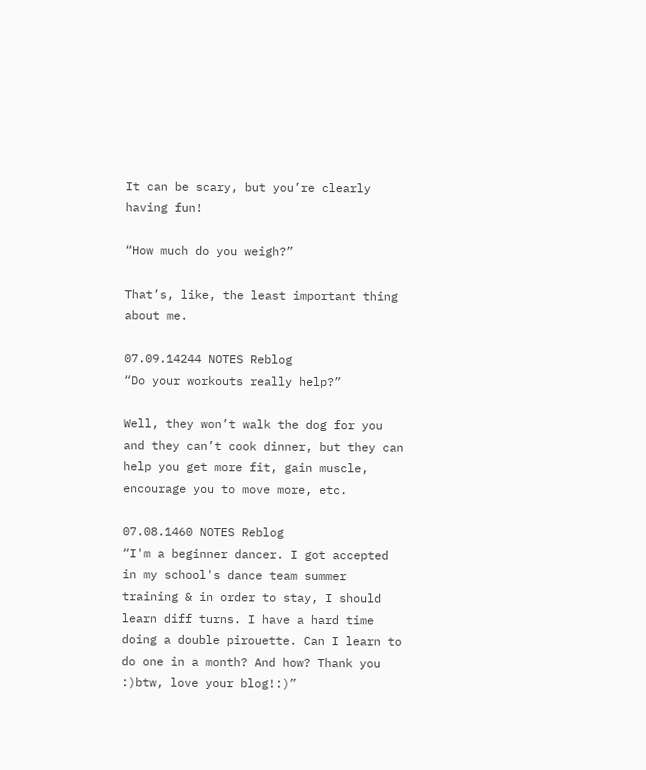It can be scary, but you’re clearly having fun!

“How much do you weigh?”

That’s, like, the least important thing about me.

07.09.14244 NOTES Reblog
“Do your workouts really help?”

Well, they won’t walk the dog for you and they can’t cook dinner, but they can help you get more fit, gain muscle, encourage you to move more, etc.

07.08.1460 NOTES Reblog
“I'm a beginner dancer. I got accepted in my school's dance team summer training & in order to stay, I should learn diff turns. I have a hard time doing a double pirouette. Can I learn to do one in a month? And how? Thank you :)btw, love your blog!:)”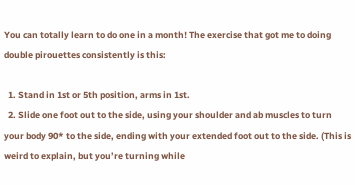You can totally learn to do one in a month! The exercise that got me to doing double pirouettes consistently is this:

  1. Stand in 1st or 5th position, arms in 1st.
  2. Slide one foot out to the side, using your shoulder and ab muscles to turn your body 90* to the side, ending with your extended foot out to the side. (This is weird to explain, but you’re turning while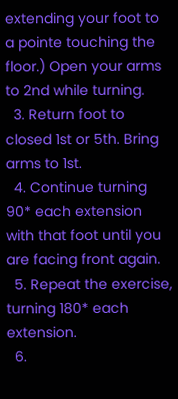extending your foot to a pointe touching the floor.) Open your arms to 2nd while turning.
  3. Return foot to closed 1st or 5th. Bring arms to 1st.
  4. Continue turning 90* each extension with that foot until you are facing front again.
  5. Repeat the exercise, turning 180* each extension.
  6.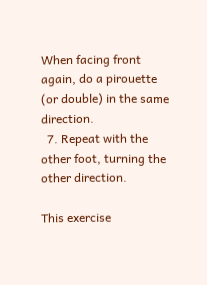When facing front again, do a pirouette (or double) in the same direction.
  7. Repeat with the other foot, turning the other direction.

This exercise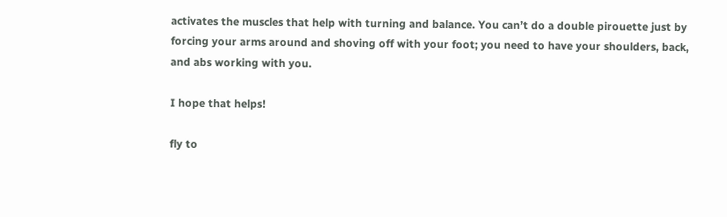activates the muscles that help with turning and balance. You can’t do a double pirouette just by forcing your arms around and shoving off with your foot; you need to have your shoulders, back, and abs working with you.

I hope that helps!

fly to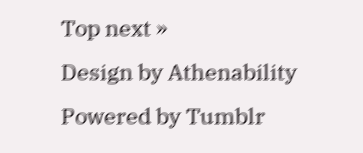Top next »
Design by Athenability
Powered by Tumblr